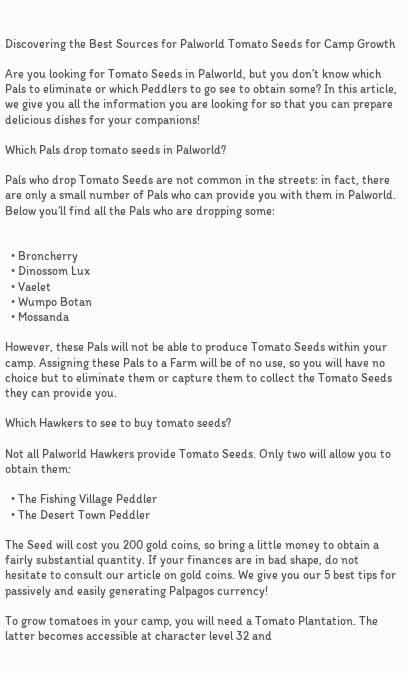Discovering the Best Sources for Palworld Tomato Seeds for Camp Growth

Are you looking for Tomato Seeds in Palworld, but you don’t know which Pals to eliminate or which Peddlers to go see to obtain some? In this article, we give you all the information you are looking for so that you can prepare delicious dishes for your companions!

Which Pals drop tomato seeds in Palworld?

Pals who drop Tomato Seeds are not common in the streets: in fact, there are only a small number of Pals who can provide you with them in Palworld. Below you’ll find all the Pals who are dropping some:


  • Broncherry
  • Dinossom Lux
  • Vaelet
  • Wumpo Botan
  • Mossanda

However, these Pals will not be able to produce Tomato Seeds within your camp. Assigning these Pals to a Farm will be of no use, so you will have no choice but to eliminate them or capture them to collect the Tomato Seeds they can provide you.

Which Hawkers to see to buy tomato seeds?

Not all Palworld Hawkers provide Tomato Seeds. Only two will allow you to obtain them:

  • The Fishing Village Peddler
  • The Desert Town Peddler

The Seed will cost you 200 gold coins, so bring a little money to obtain a fairly substantial quantity. If your finances are in bad shape, do not hesitate to consult our article on gold coins. We give you our 5 best tips for passively and easily generating Palpagos currency!

To grow tomatoes in your camp, you will need a Tomato Plantation. The latter becomes accessible at character level 32 and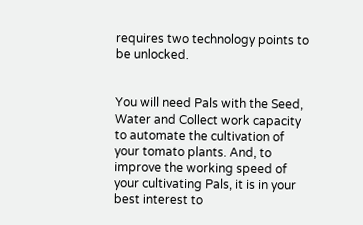requires two technology points to be unlocked.


You will need Pals with the Seed, Water and Collect work capacity to automate the cultivation of your tomato plants. And, to improve the working speed of your cultivating Pals, it is in your best interest to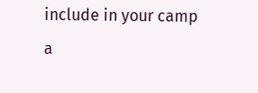include in your camp a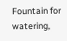Fountain for watering,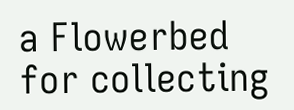a Flowerbed for collecting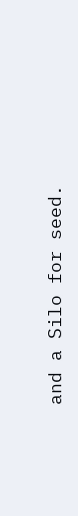and a Silo for seed.